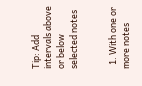Tip: Add intervals above or below selected notes


  1. With one or more notes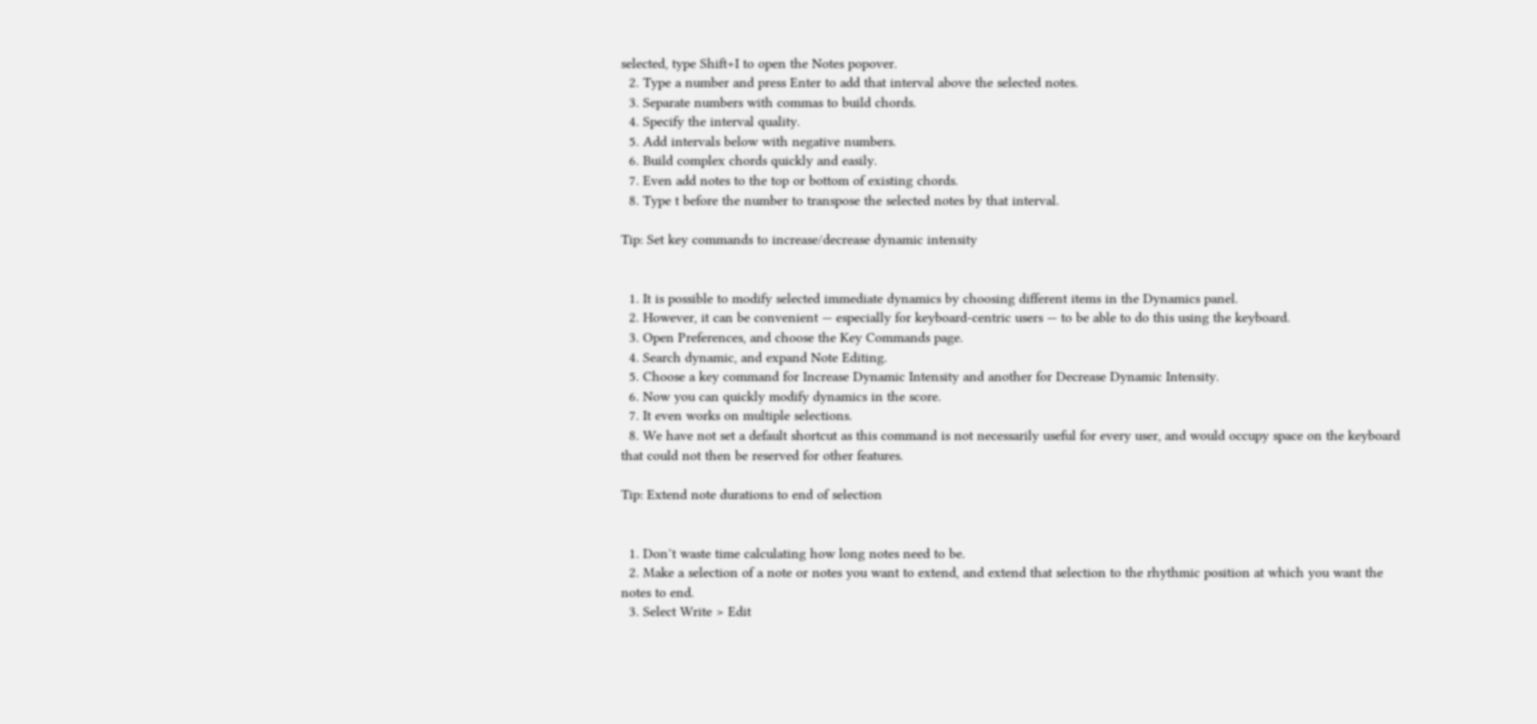selected, type Shift+I to open the Notes popover.
  2. Type a number and press Enter to add that interval above the selected notes.
  3. Separate numbers with commas to build chords.
  4. Specify the interval quality.
  5. Add intervals below with negative numbers.
  6. Build complex chords quickly and easily.
  7. Even add notes to the top or bottom of existing chords.
  8. Type t before the number to transpose the selected notes by that interval.

Tip: Set key commands to increase/decrease dynamic intensity


  1. It is possible to modify selected immediate dynamics by choosing different items in the Dynamics panel.
  2. However, it can be convenient — especially for keyboard-centric users — to be able to do this using the keyboard.
  3. Open Preferences, and choose the Key Commands page.
  4. Search dynamic, and expand Note Editing.
  5. Choose a key command for Increase Dynamic Intensity and another for Decrease Dynamic Intensity.
  6. Now you can quickly modify dynamics in the score.
  7. It even works on multiple selections.
  8. We have not set a default shortcut as this command is not necessarily useful for every user, and would occupy space on the keyboard that could not then be reserved for other features.

Tip: Extend note durations to end of selection


  1. Don’t waste time calculating how long notes need to be.
  2. Make a selection of a note or notes you want to extend, and extend that selection to the rhythmic position at which you want the notes to end.
  3. Select Write > Edit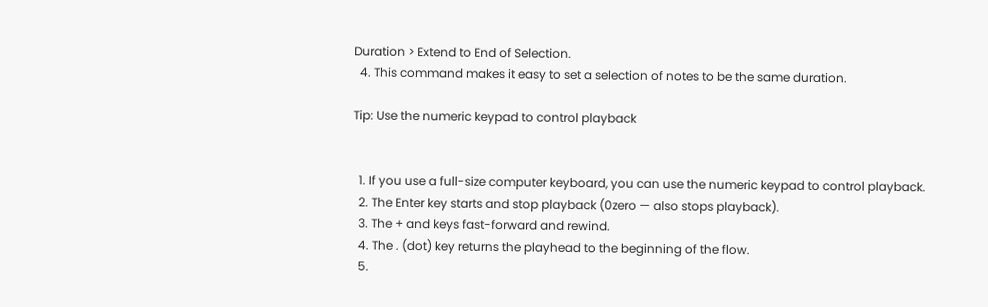Duration > Extend to End of Selection.
  4. This command makes it easy to set a selection of notes to be the same duration.

Tip: Use the numeric keypad to control playback


  1. If you use a full-size computer keyboard, you can use the numeric keypad to control playback.
  2. The Enter key starts and stop playback (0zero — also stops playback).
  3. The + and keys fast-forward and rewind.
  4. The . (dot) key returns the playhead to the beginning of the flow.
  5.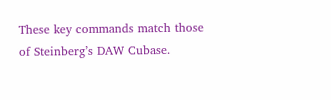These key commands match those of Steinberg’s DAW Cubase.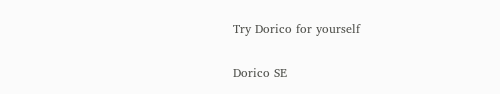Try Dorico for yourself

Dorico SE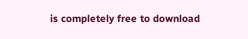is completely free to download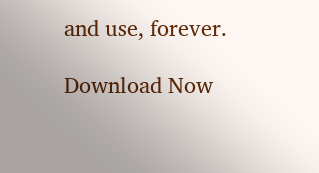and use, forever.

Download Now